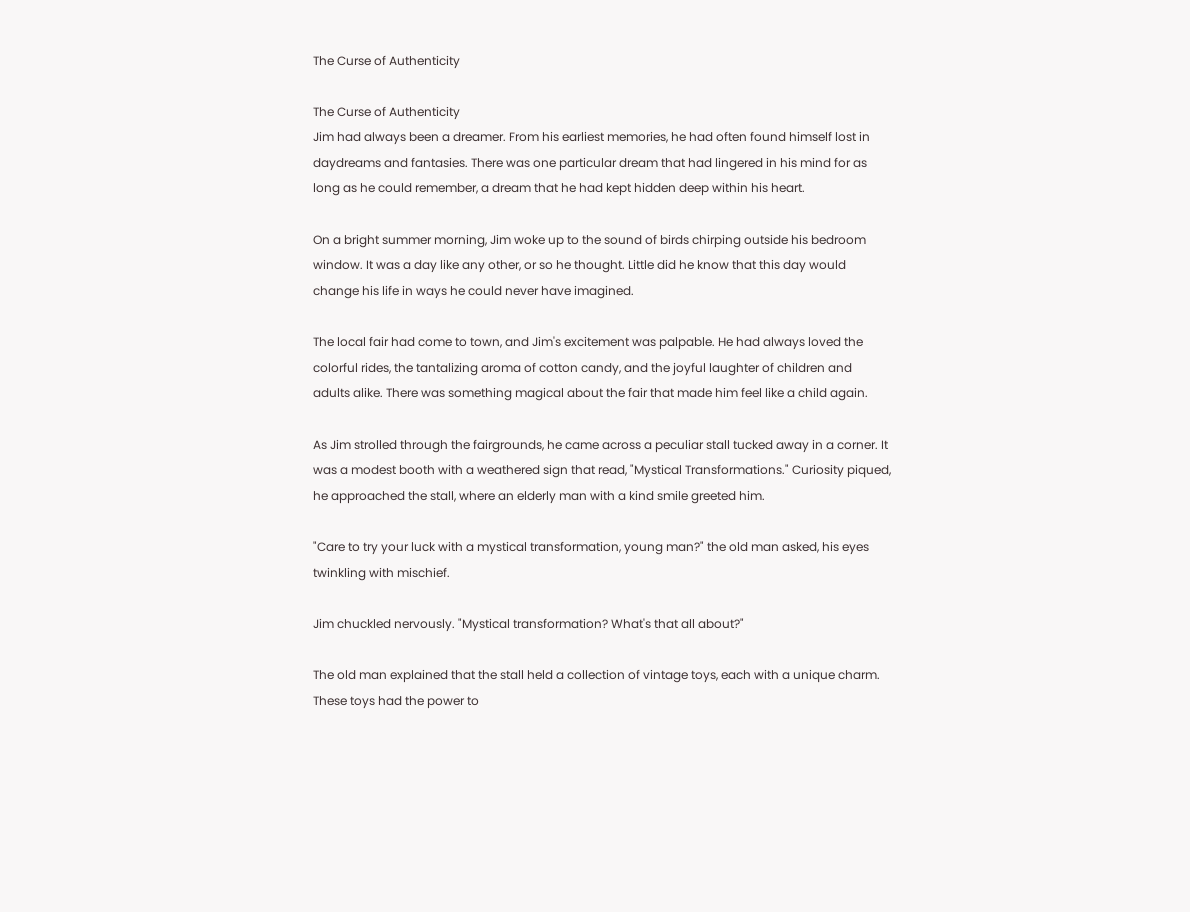The Curse of Authenticity

The Curse of Authenticity
Jim had always been a dreamer. From his earliest memories, he had often found himself lost in daydreams and fantasies. There was one particular dream that had lingered in his mind for as long as he could remember, a dream that he had kept hidden deep within his heart.

On a bright summer morning, Jim woke up to the sound of birds chirping outside his bedroom window. It was a day like any other, or so he thought. Little did he know that this day would change his life in ways he could never have imagined.

The local fair had come to town, and Jim's excitement was palpable. He had always loved the colorful rides, the tantalizing aroma of cotton candy, and the joyful laughter of children and adults alike. There was something magical about the fair that made him feel like a child again.

As Jim strolled through the fairgrounds, he came across a peculiar stall tucked away in a corner. It was a modest booth with a weathered sign that read, "Mystical Transformations." Curiosity piqued, he approached the stall, where an elderly man with a kind smile greeted him.

"Care to try your luck with a mystical transformation, young man?" the old man asked, his eyes twinkling with mischief.

Jim chuckled nervously. "Mystical transformation? What's that all about?"

The old man explained that the stall held a collection of vintage toys, each with a unique charm. These toys had the power to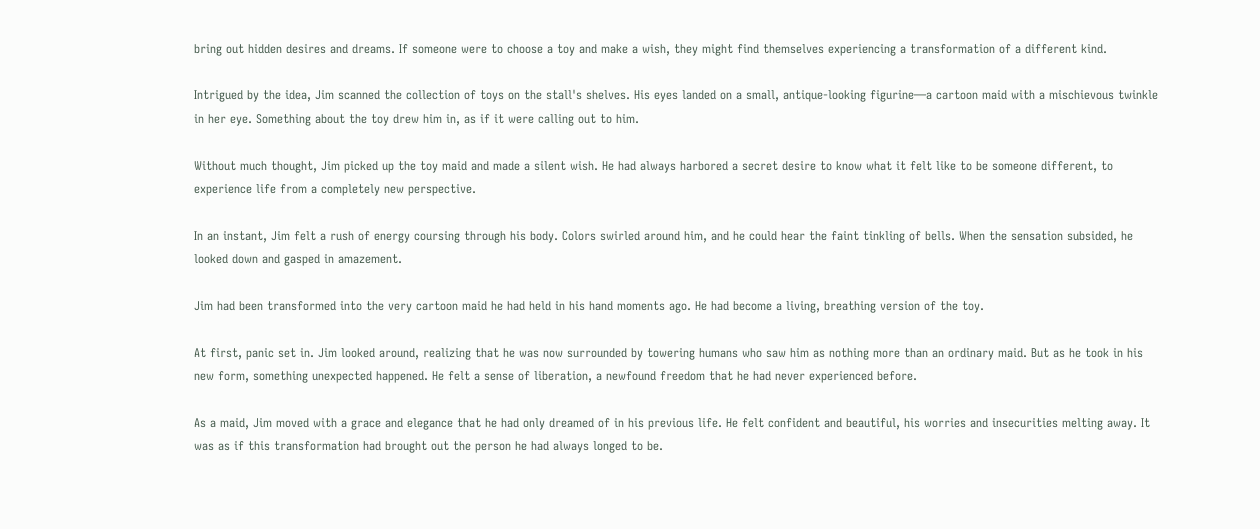bring out hidden desires and dreams. If someone were to choose a toy and make a wish, they might find themselves experiencing a transformation of a different kind.

Intrigued by the idea, Jim scanned the collection of toys on the stall's shelves. His eyes landed on a small, antique-looking figurine—a cartoon maid with a mischievous twinkle in her eye. Something about the toy drew him in, as if it were calling out to him.

Without much thought, Jim picked up the toy maid and made a silent wish. He had always harbored a secret desire to know what it felt like to be someone different, to experience life from a completely new perspective.

In an instant, Jim felt a rush of energy coursing through his body. Colors swirled around him, and he could hear the faint tinkling of bells. When the sensation subsided, he looked down and gasped in amazement.

Jim had been transformed into the very cartoon maid he had held in his hand moments ago. He had become a living, breathing version of the toy.

At first, panic set in. Jim looked around, realizing that he was now surrounded by towering humans who saw him as nothing more than an ordinary maid. But as he took in his new form, something unexpected happened. He felt a sense of liberation, a newfound freedom that he had never experienced before.

As a maid, Jim moved with a grace and elegance that he had only dreamed of in his previous life. He felt confident and beautiful, his worries and insecurities melting away. It was as if this transformation had brought out the person he had always longed to be.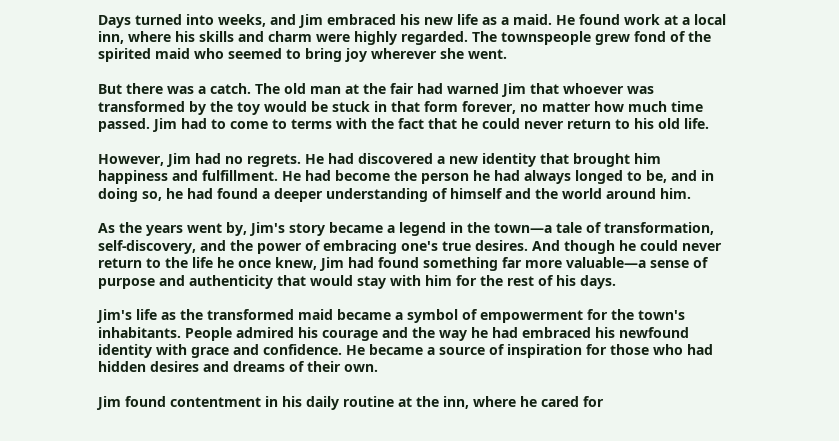Days turned into weeks, and Jim embraced his new life as a maid. He found work at a local inn, where his skills and charm were highly regarded. The townspeople grew fond of the spirited maid who seemed to bring joy wherever she went.

But there was a catch. The old man at the fair had warned Jim that whoever was transformed by the toy would be stuck in that form forever, no matter how much time passed. Jim had to come to terms with the fact that he could never return to his old life.

However, Jim had no regrets. He had discovered a new identity that brought him happiness and fulfillment. He had become the person he had always longed to be, and in doing so, he had found a deeper understanding of himself and the world around him.

As the years went by, Jim's story became a legend in the town—a tale of transformation, self-discovery, and the power of embracing one's true desires. And though he could never return to the life he once knew, Jim had found something far more valuable—a sense of purpose and authenticity that would stay with him for the rest of his days.

Jim's life as the transformed maid became a symbol of empowerment for the town's inhabitants. People admired his courage and the way he had embraced his newfound identity with grace and confidence. He became a source of inspiration for those who had hidden desires and dreams of their own.

Jim found contentment in his daily routine at the inn, where he cared for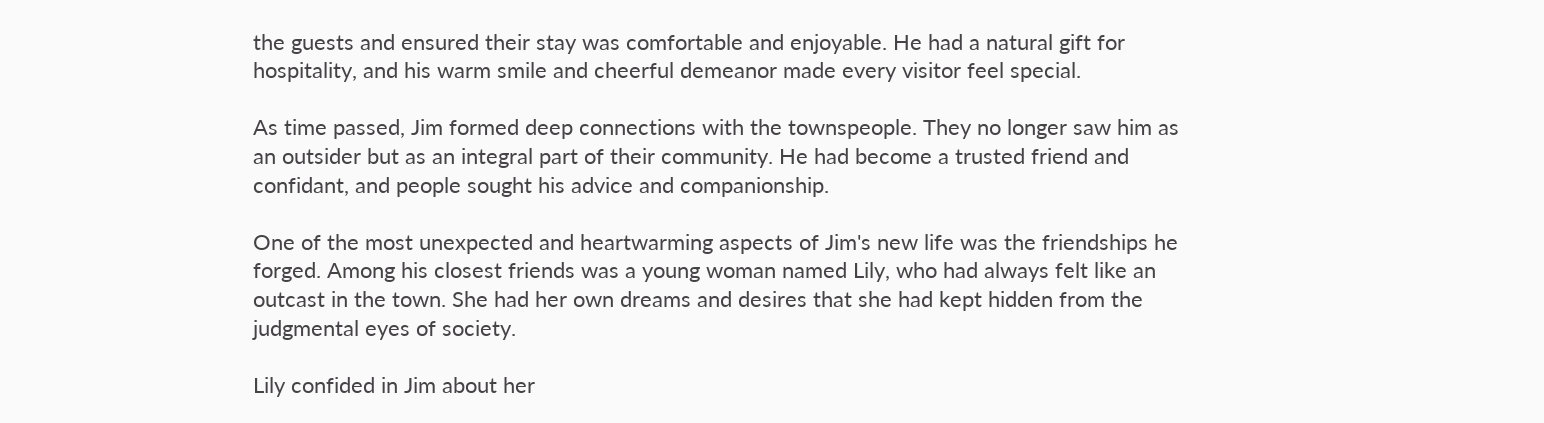the guests and ensured their stay was comfortable and enjoyable. He had a natural gift for hospitality, and his warm smile and cheerful demeanor made every visitor feel special.

As time passed, Jim formed deep connections with the townspeople. They no longer saw him as an outsider but as an integral part of their community. He had become a trusted friend and confidant, and people sought his advice and companionship.

One of the most unexpected and heartwarming aspects of Jim's new life was the friendships he forged. Among his closest friends was a young woman named Lily, who had always felt like an outcast in the town. She had her own dreams and desires that she had kept hidden from the judgmental eyes of society.

Lily confided in Jim about her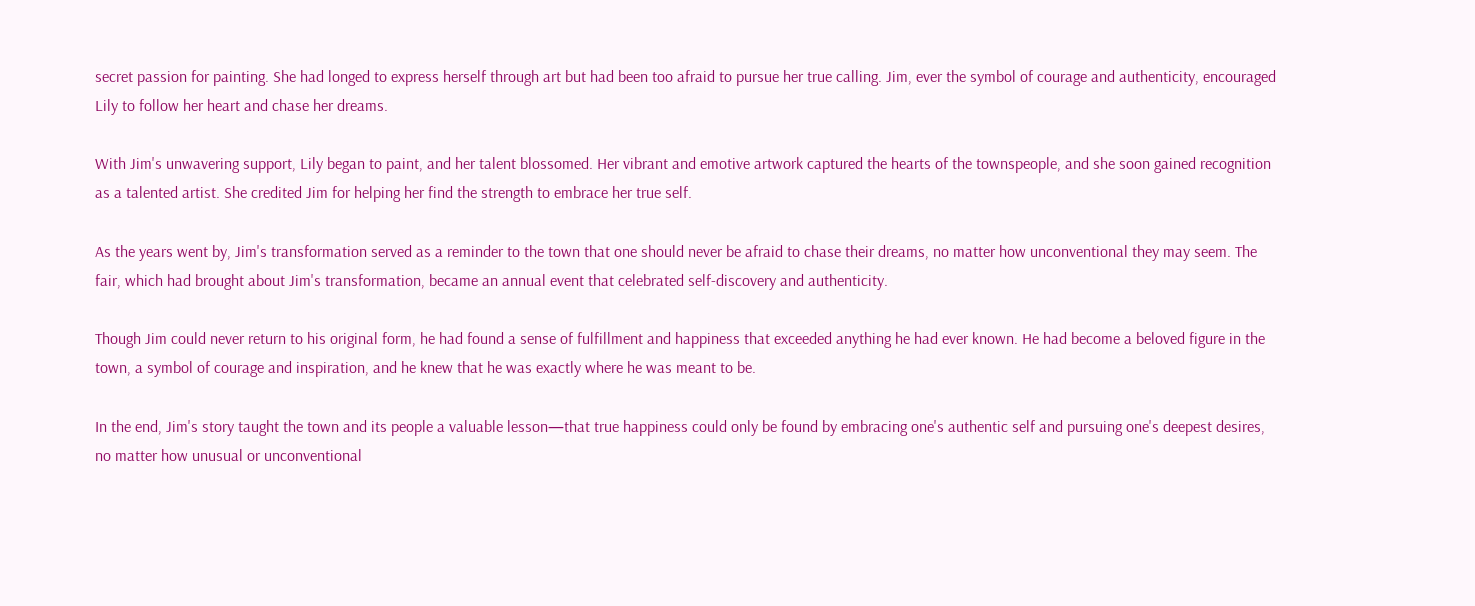secret passion for painting. She had longed to express herself through art but had been too afraid to pursue her true calling. Jim, ever the symbol of courage and authenticity, encouraged Lily to follow her heart and chase her dreams.

With Jim's unwavering support, Lily began to paint, and her talent blossomed. Her vibrant and emotive artwork captured the hearts of the townspeople, and she soon gained recognition as a talented artist. She credited Jim for helping her find the strength to embrace her true self.

As the years went by, Jim's transformation served as a reminder to the town that one should never be afraid to chase their dreams, no matter how unconventional they may seem. The fair, which had brought about Jim's transformation, became an annual event that celebrated self-discovery and authenticity.

Though Jim could never return to his original form, he had found a sense of fulfillment and happiness that exceeded anything he had ever known. He had become a beloved figure in the town, a symbol of courage and inspiration, and he knew that he was exactly where he was meant to be.

In the end, Jim's story taught the town and its people a valuable lesson—that true happiness could only be found by embracing one's authentic self and pursuing one's deepest desires, no matter how unusual or unconventional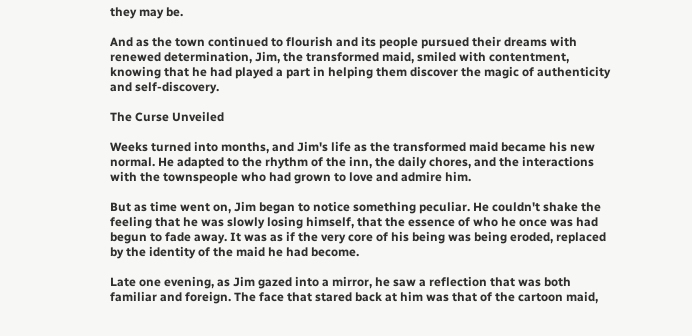they may be.

And as the town continued to flourish and its people pursued their dreams with renewed determination, Jim, the transformed maid, smiled with contentment, knowing that he had played a part in helping them discover the magic of authenticity and self-discovery.

The Curse Unveiled

Weeks turned into months, and Jim's life as the transformed maid became his new normal. He adapted to the rhythm of the inn, the daily chores, and the interactions with the townspeople who had grown to love and admire him.

But as time went on, Jim began to notice something peculiar. He couldn't shake the feeling that he was slowly losing himself, that the essence of who he once was had begun to fade away. It was as if the very core of his being was being eroded, replaced by the identity of the maid he had become.

Late one evening, as Jim gazed into a mirror, he saw a reflection that was both familiar and foreign. The face that stared back at him was that of the cartoon maid,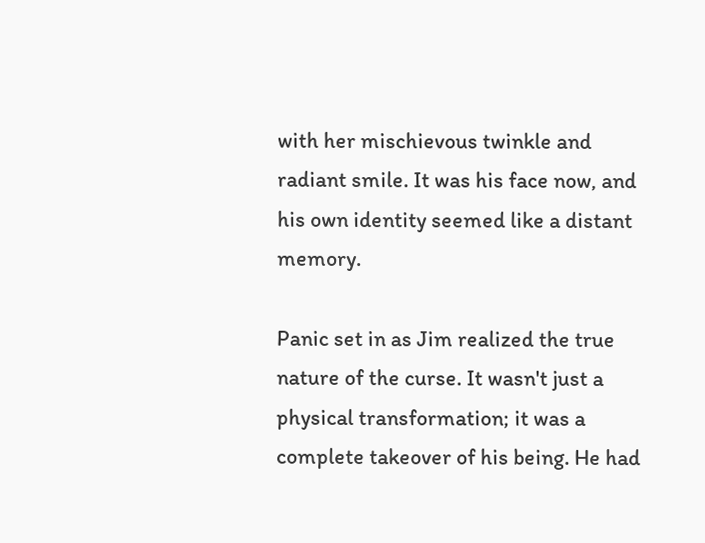with her mischievous twinkle and radiant smile. It was his face now, and his own identity seemed like a distant memory.

Panic set in as Jim realized the true nature of the curse. It wasn't just a physical transformation; it was a complete takeover of his being. He had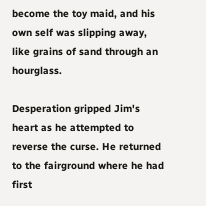become the toy maid, and his own self was slipping away, like grains of sand through an hourglass.

Desperation gripped Jim's heart as he attempted to reverse the curse. He returned to the fairground where he had first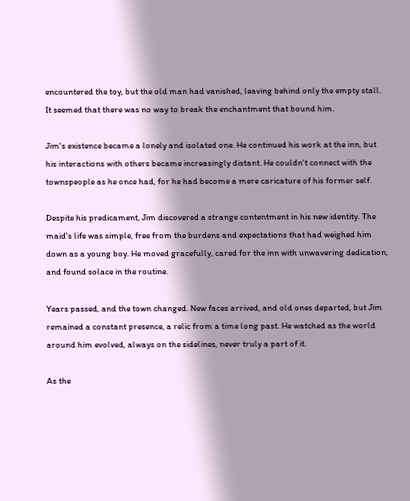encountered the toy, but the old man had vanished, leaving behind only the empty stall. It seemed that there was no way to break the enchantment that bound him.

Jim's existence became a lonely and isolated one. He continued his work at the inn, but his interactions with others became increasingly distant. He couldn't connect with the townspeople as he once had, for he had become a mere caricature of his former self.

Despite his predicament, Jim discovered a strange contentment in his new identity. The maid's life was simple, free from the burdens and expectations that had weighed him down as a young boy. He moved gracefully, cared for the inn with unwavering dedication, and found solace in the routine.

Years passed, and the town changed. New faces arrived, and old ones departed, but Jim remained a constant presence, a relic from a time long past. He watched as the world around him evolved, always on the sidelines, never truly a part of it.

As the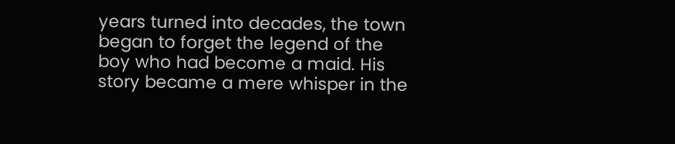years turned into decades, the town began to forget the legend of the boy who had become a maid. His story became a mere whisper in the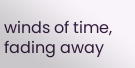winds of time, fading away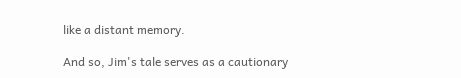like a distant memory.

And so, Jim's tale serves as a cautionary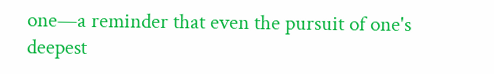one—a reminder that even the pursuit of one's deepest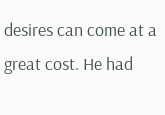desires can come at a great cost. He had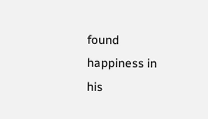found happiness in his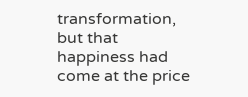transformation, but that happiness had come at the price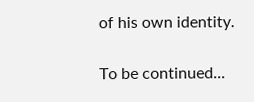of his own identity.

To be continued...